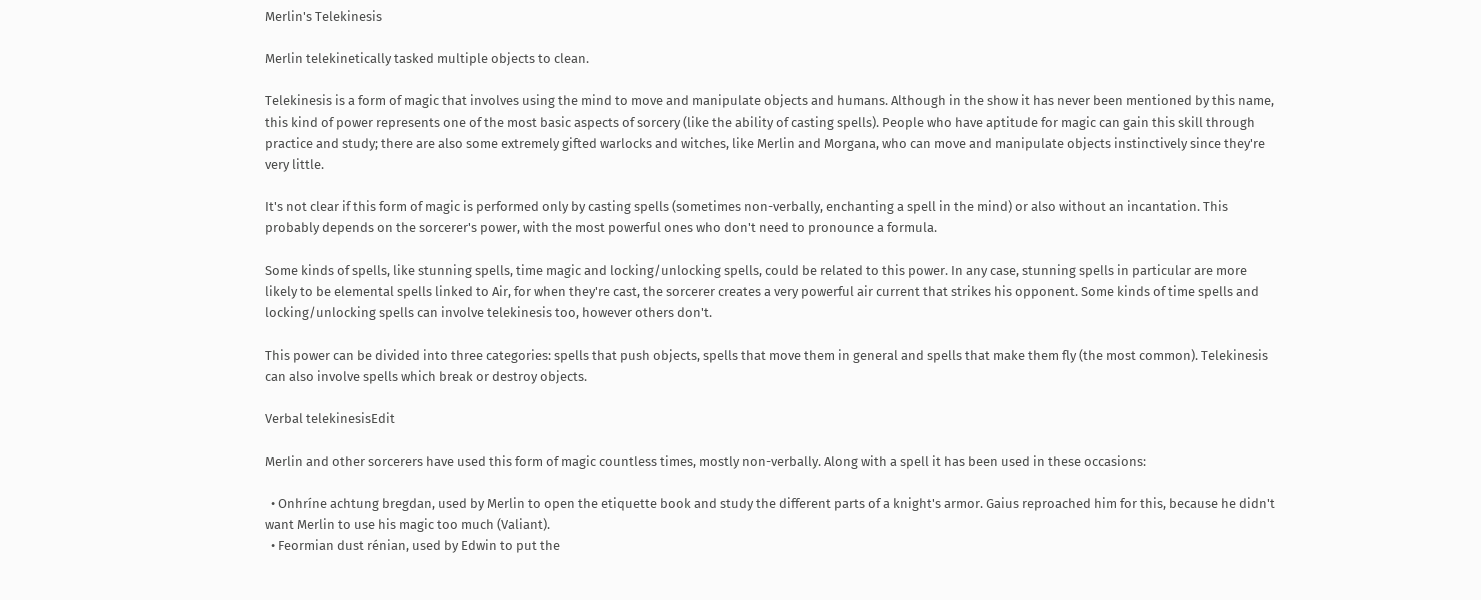Merlin's Telekinesis

Merlin telekinetically tasked multiple objects to clean.

Telekinesis is a form of magic that involves using the mind to move and manipulate objects and humans. Although in the show it has never been mentioned by this name, this kind of power represents one of the most basic aspects of sorcery (like the ability of casting spells). People who have aptitude for magic can gain this skill through practice and study; there are also some extremely gifted warlocks and witches, like Merlin and Morgana, who can move and manipulate objects instinctively since they're very little.

It's not clear if this form of magic is performed only by casting spells (sometimes non-verbally, enchanting a spell in the mind) or also without an incantation. This probably depends on the sorcerer's power, with the most powerful ones who don't need to pronounce a formula.

Some kinds of spells, like stunning spells, time magic and locking/unlocking spells, could be related to this power. In any case, stunning spells in particular are more likely to be elemental spells linked to Air, for when they're cast, the sorcerer creates a very powerful air current that strikes his opponent. Some kinds of time spells and locking/unlocking spells can involve telekinesis too, however others don't.

This power can be divided into three categories: spells that push objects, spells that move them in general and spells that make them fly (the most common). Telekinesis can also involve spells which break or destroy objects.

Verbal telekinesisEdit

Merlin and other sorcerers have used this form of magic countless times, mostly non-verbally. Along with a spell it has been used in these occasions:

  • Onhríne achtung bregdan, used by Merlin to open the etiquette book and study the different parts of a knight's armor. Gaius reproached him for this, because he didn't want Merlin to use his magic too much (Valiant).
  • Feormian dust rénian, used by Edwin to put the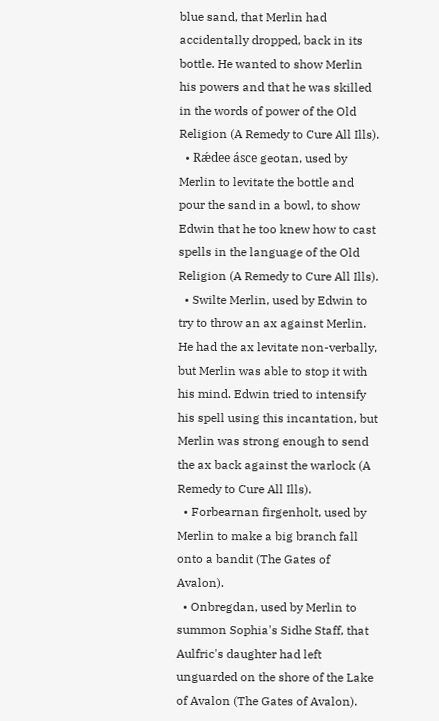blue sand, that Merlin had accidentally dropped, back in its bottle. He wanted to show Merlin his powers and that he was skilled in the words of power of the Old Religion (A Remedy to Cure All Ills).
  • Rǽdee ásce geotan, used by Merlin to levitate the bottle and pour the sand in a bowl, to show Edwin that he too knew how to cast spells in the language of the Old Religion (A Remedy to Cure All Ills).
  • Swilte Merlin, used by Edwin to try to throw an ax against Merlin. He had the ax levitate non-verbally, but Merlin was able to stop it with his mind. Edwin tried to intensify his spell using this incantation, but Merlin was strong enough to send the ax back against the warlock (A Remedy to Cure All Ills).
  • Forbearnan firgenholt, used by Merlin to make a big branch fall onto a bandit (The Gates of Avalon).
  • Onbregdan, used by Merlin to summon Sophia's Sidhe Staff, that Aulfric's daughter had left unguarded on the shore of the Lake of Avalon (The Gates of Avalon).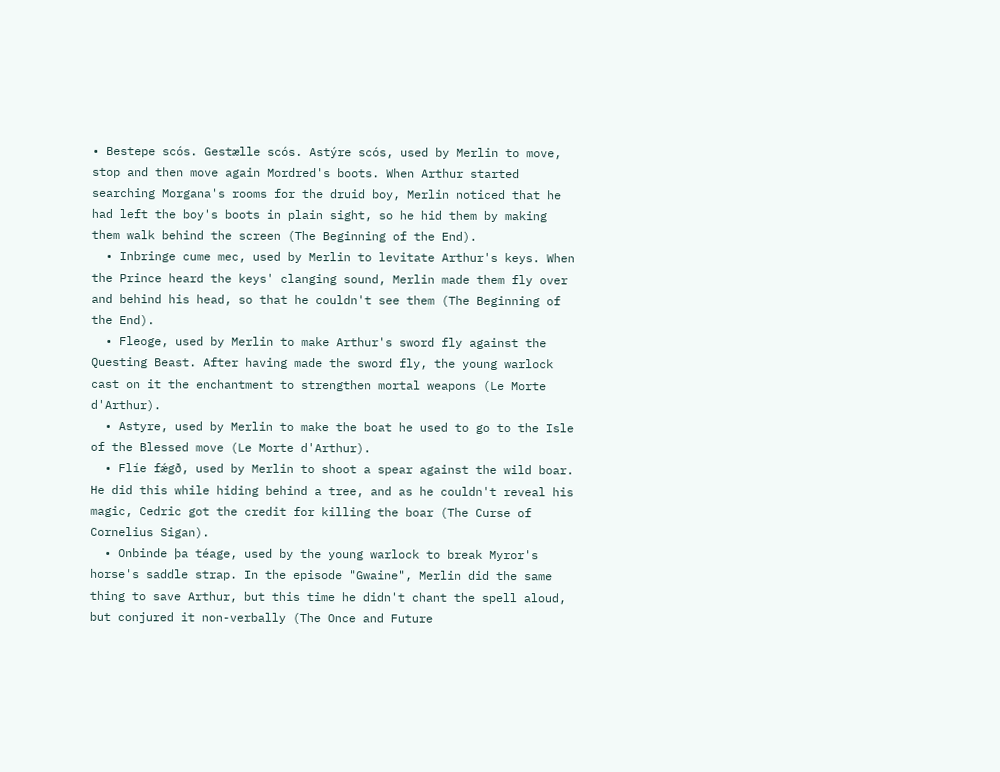• Bestepe scós. Gestælle scós. Astýre scós, used by Merlin to move, stop and then move again Mordred's boots. When Arthur started searching Morgana's rooms for the druid boy, Merlin noticed that he had left the boy's boots in plain sight, so he hid them by making them walk behind the screen (The Beginning of the End).
  • Inbringe cume mec, used by Merlin to levitate Arthur's keys. When the Prince heard the keys' clanging sound, Merlin made them fly over and behind his head, so that he couldn't see them (The Beginning of the End).
  • Fleoge, used by Merlin to make Arthur's sword fly against the Questing Beast. After having made the sword fly, the young warlock cast on it the enchantment to strengthen mortal weapons (Le Morte d'Arthur).
  • Astyre, used by Merlin to make the boat he used to go to the Isle of the Blessed move (Le Morte d'Arthur).
  • Flíe fǽgð, used by Merlin to shoot a spear against the wild boar. He did this while hiding behind a tree, and as he couldn't reveal his magic, Cedric got the credit for killing the boar (The Curse of Cornelius Sigan).
  • Onbinde þa téage, used by the young warlock to break Myror's horse's saddle strap. In the episode "Gwaine", Merlin did the same thing to save Arthur, but this time he didn't chant the spell aloud, but conjured it non-verbally (The Once and Future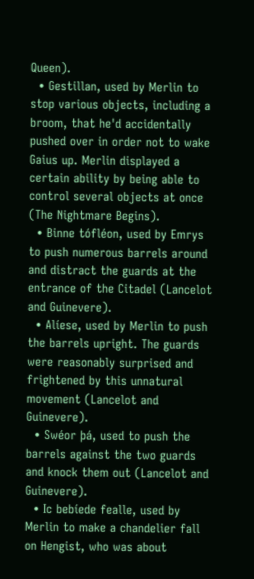Queen).
  • Gestillan, used by Merlin to stop various objects, including a broom, that he'd accidentally pushed over in order not to wake Gaius up. Merlin displayed a certain ability by being able to control several objects at once (The Nightmare Begins).
  • Binne tófléon, used by Emrys to push numerous barrels around and distract the guards at the entrance of the Citadel (Lancelot and Guinevere).
  • Alíese, used by Merlin to push the barrels upright. The guards were reasonably surprised and frightened by this unnatural movement (Lancelot and Guinevere).
  • Swéor þá, used to push the barrels against the two guards and knock them out (Lancelot and Guinevere).
  • Ic bebíede fealle, used by Merlin to make a chandelier fall on Hengist, who was about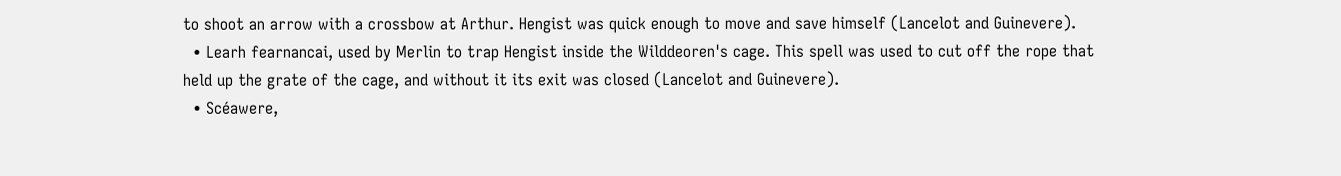to shoot an arrow with a crossbow at Arthur. Hengist was quick enough to move and save himself (Lancelot and Guinevere).
  • Learh fearnancai, used by Merlin to trap Hengist inside the Wilddeoren's cage. This spell was used to cut off the rope that held up the grate of the cage, and without it its exit was closed (Lancelot and Guinevere).
  • Scéawere,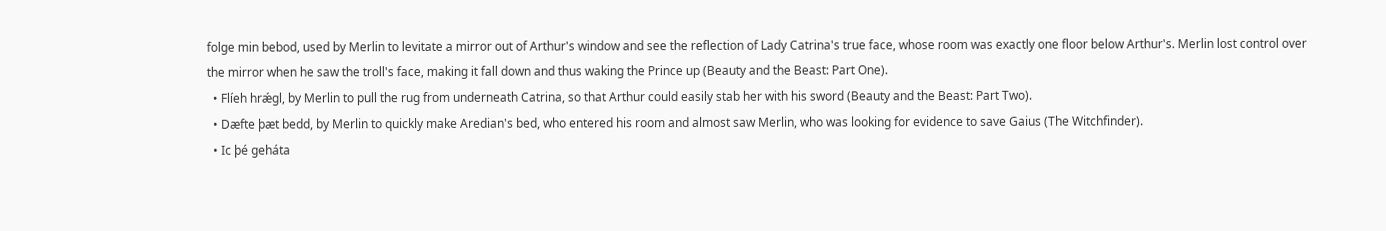folge min bebod, used by Merlin to levitate a mirror out of Arthur's window and see the reflection of Lady Catrina's true face, whose room was exactly one floor below Arthur's. Merlin lost control over the mirror when he saw the troll's face, making it fall down and thus waking the Prince up (Beauty and the Beast: Part One).
  • Flíeh hrǽgl, by Merlin to pull the rug from underneath Catrina, so that Arthur could easily stab her with his sword (Beauty and the Beast: Part Two).
  • Dæfte þæt bedd, by Merlin to quickly make Aredian's bed, who entered his room and almost saw Merlin, who was looking for evidence to save Gaius (The Witchfinder).
  • Ic þé geháta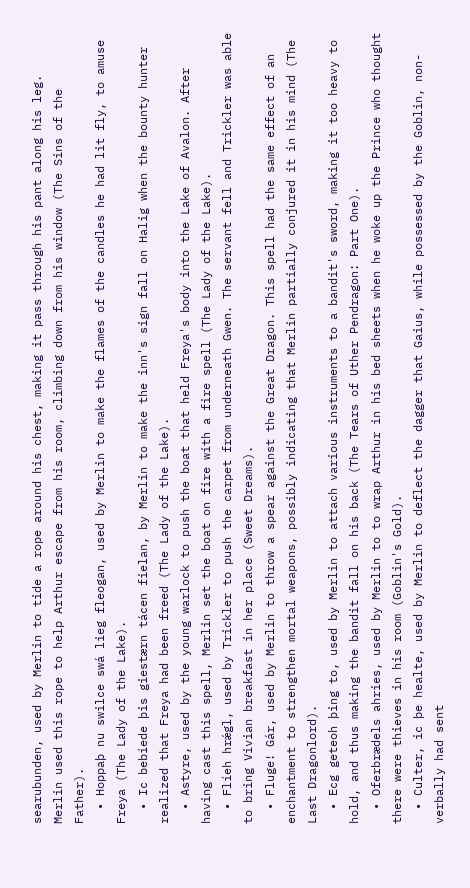searubunden, used by Merlin to tide a rope around his chest, making it pass through his pant along his leg. Merlin used this rope to help Arthur escape from his room, climbing down from his window (The Sins of the Father).
  • Hoppaþ nu swilce swá lieg fleogan, used by Merlin to make the flames of the candles he had lit fly, to amuse Freya (The Lady of the Lake).
  • Ic bebíede þis giestærn tácen fielan, by Merlin to make the inn's sign fall on Halig when the bounty hunter realized that Freya had been freed (The Lady of the Lake).
  • Astyre, used by the young warlock to push the boat that held Freya's body into the Lake of Avalon. After having cast this spell, Merlin set the boat on fire with a fire spell (The Lady of the Lake).
  • Flíeh hrǽgl, used by Trickler to push the carpet from underneath Gwen. The servant fell and Trickler was able to bring Vivian breakfast in her place (Sweet Dreams).
  • Fluge! Gár, used by Merlin to throw a spear against the Great Dragon. This spell had the same effect of an enchantment to strengthen mortal weapons, possibly indicating that Merlin partially conjured it in his mind (The Last Dragonlord).
  • Ecg geteoh þing to, used by Merlin to attach various instruments to a bandit's sword, making it too heavy to hold, and thus making the bandit fall on his back (The Tears of Uther Pendragon: Part One).
  • Oferbrædels ahries, used by Merlin to to wrap Arthur in his bed sheets when he woke up the Prince who thought there were thieves in his room (Goblin's Gold).
  • Culter, ic þe healte, used by Merlin to deflect the dagger that Gaius, while possessed by the Goblin, non-verbally had sent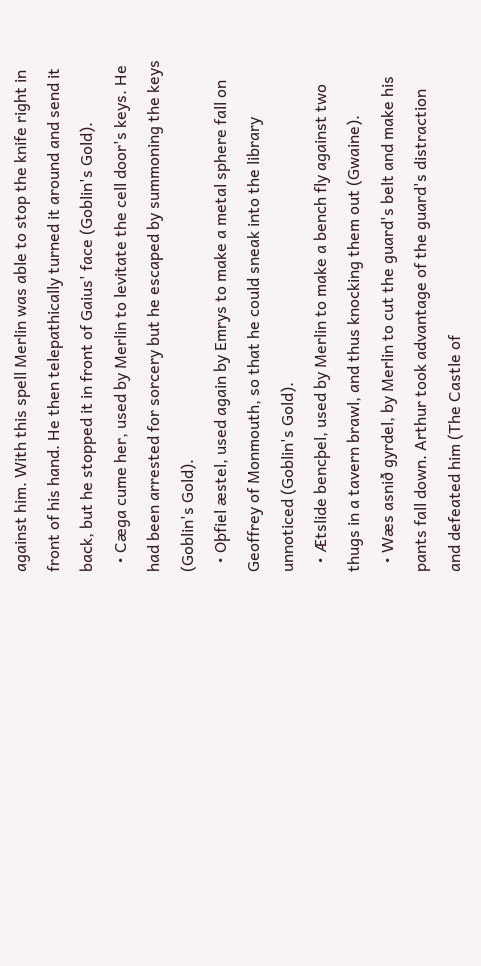against him. With this spell Merlin was able to stop the knife right in front of his hand. He then telepathically turned it around and send it back, but he stopped it in front of Gaius' face (Goblin's Gold).
  • Cæga cume her, used by Merlin to levitate the cell door's keys. He had been arrested for sorcery but he escaped by summoning the keys (Goblin's Gold).
  • Oþfiel æstel, used again by Emrys to make a metal sphere fall on Geoffrey of Monmouth, so that he could sneak into the library unnoticed (Goblin's Gold).
  • Ætslide bencþel, used by Merlin to make a bench fly against two thugs in a tavern brawl, and thus knocking them out (Gwaine).
  • Wæs asnið gyrdel, by Merlin to cut the guard's belt and make his pants fall down. Arthur took advantage of the guard's distraction and defeated him (The Castle of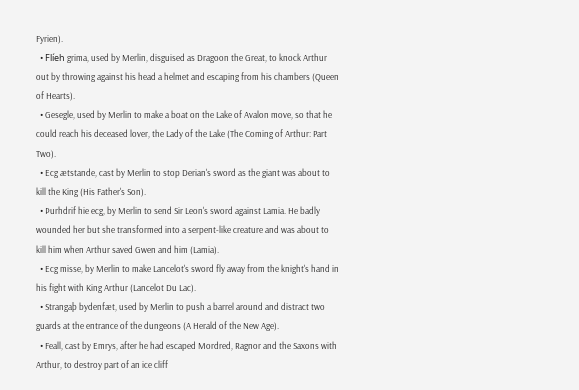Fyrien).
  • Flíeh grima, used by Merlin, disguised as Dragoon the Great, to knock Arthur out by throwing against his head a helmet and escaping from his chambers (Queen of Hearts).
  • Gesegle, used by Merlin to make a boat on the Lake of Avalon move, so that he could reach his deceased lover, the Lady of the Lake (The Coming of Arthur: Part Two).
  • Ecg ætstande, cast by Merlin to stop Derian's sword as the giant was about to kill the King (His Father's Son).
  • Þurhdrif hie ecg, by Merlin to send Sir Leon's sword against Lamia. He badly wounded her but she transformed into a serpent-like creature and was about to kill him when Arthur saved Gwen and him (Lamia).
  • Ecg misse, by Merlin to make Lancelot's sword fly away from the knight's hand in his fight with King Arthur (Lancelot Du Lac).
  • Strangaþ bydenfæt, used by Merlin to push a barrel around and distract two guards at the entrance of the dungeons (A Herald of the New Age).
  • Feall, cast by Emrys, after he had escaped Mordred, Ragnor and the Saxons with Arthur, to destroy part of an ice cliff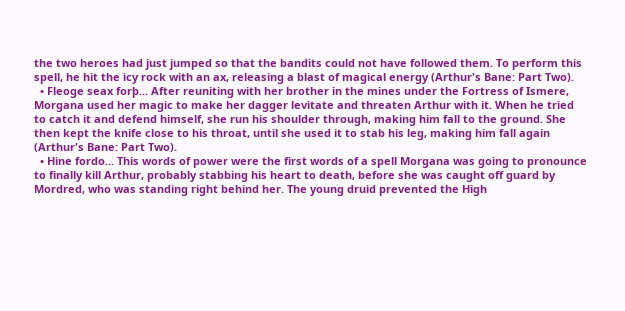the two heroes had just jumped so that the bandits could not have followed them. To perform this spell, he hit the icy rock with an ax, releasing a blast of magical energy (Arthur's Bane: Part Two).
  • Fleoge seax forþ... After reuniting with her brother in the mines under the Fortress of Ismere, Morgana used her magic to make her dagger levitate and threaten Arthur with it. When he tried to catch it and defend himself, she run his shoulder through, making him fall to the ground. She then kept the knife close to his throat, until she used it to stab his leg, making him fall again (Arthur's Bane: Part Two).
  • Hine fordo... This words of power were the first words of a spell Morgana was going to pronounce to finally kill Arthur, probably stabbing his heart to death, before she was caught off guard by Mordred, who was standing right behind her. The young druid prevented the High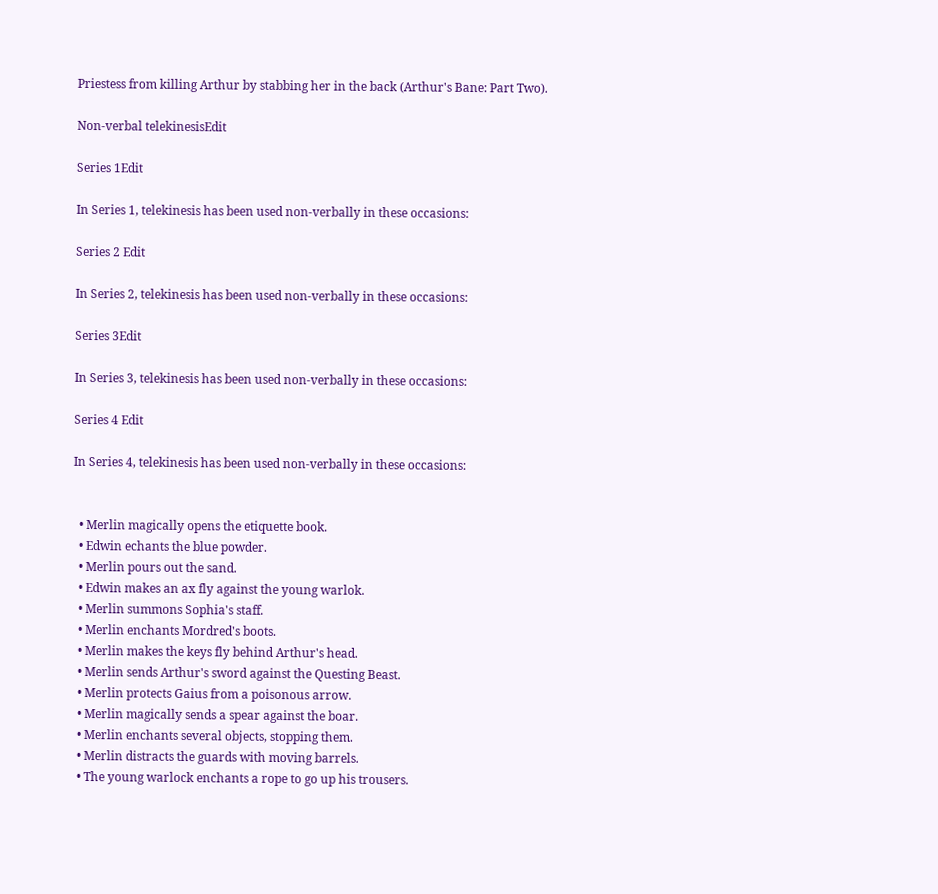Priestess from killing Arthur by stabbing her in the back (Arthur's Bane: Part Two).

Non-verbal telekinesisEdit

Series 1Edit

In Series 1, telekinesis has been used non-verbally in these occasions:

Series 2 Edit

In Series 2, telekinesis has been used non-verbally in these occasions:

Series 3Edit

In Series 3, telekinesis has been used non-verbally in these occasions:

Series 4 Edit

In Series 4, telekinesis has been used non-verbally in these occasions:


  • Merlin magically opens the etiquette book.
  • Edwin echants the blue powder.
  • Merlin pours out the sand.
  • Edwin makes an ax fly against the young warlok.
  • Merlin summons Sophia's staff.
  • Merlin enchants Mordred's boots.
  • Merlin makes the keys fly behind Arthur's head.
  • Merlin sends Arthur's sword against the Questing Beast.
  • Merlin protects Gaius from a poisonous arrow.
  • Merlin magically sends a spear against the boar.
  • Merlin enchants several objects, stopping them.
  • Merlin distracts the guards with moving barrels.
  • The young warlock enchants a rope to go up his trousers.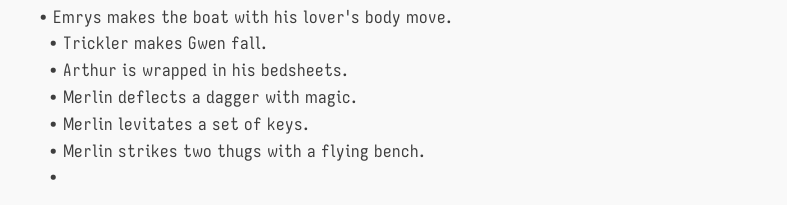• Emrys makes the boat with his lover's body move.
  • Trickler makes Gwen fall.
  • Arthur is wrapped in his bedsheets.
  • Merlin deflects a dagger with magic.
  • Merlin levitates a set of keys.
  • Merlin strikes two thugs with a flying bench.
  •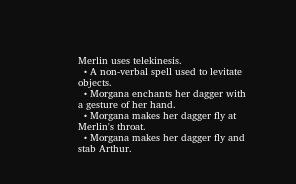Merlin uses telekinesis.
  • A non-verbal spell used to levitate objects.
  • Morgana enchants her dagger with a gesture of her hand.
  • Morgana makes her dagger fly at Merlin's throat.
  • Morgana makes her dagger fly and stab Arthur.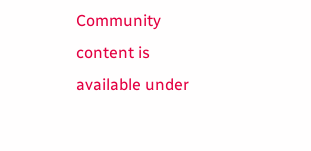Community content is available under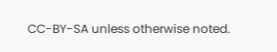CC-BY-SA unless otherwise noted.